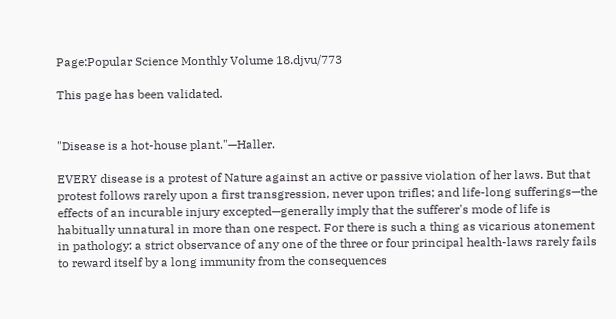Page:Popular Science Monthly Volume 18.djvu/773

This page has been validated.


"Disease is a hot-house plant."—Haller.

EVERY disease is a protest of Nature against an active or passive violation of her laws. But that protest follows rarely upon a first transgression, never upon trifles; and life-long sufferings—the effects of an incurable injury excepted—generally imply that the sufferer's mode of life is habitually unnatural in more than one respect. For there is such a thing as vicarious atonement in pathology: a strict observance of any one of the three or four principal health-laws rarely fails to reward itself by a long immunity from the consequences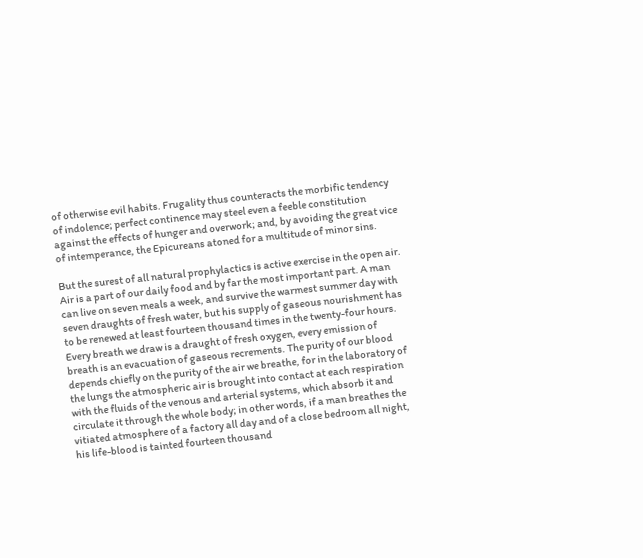of otherwise evil habits. Frugality thus counteracts the morbific tendency of indolence; perfect continence may steel even a feeble constitution against the effects of hunger and overwork; and, by avoiding the great vice of intemperance, the Epicureans atoned for a multitude of minor sins.

But the surest of all natural prophylactics is active exercise in the open air. Air is a part of our daily food and by far the most important part. A man can live on seven meals a week, and survive the warmest summer day with seven draughts of fresh water, but his supply of gaseous nourishment has to be renewed at least fourteen thousand times in the twenty-four hours. Every breath we draw is a draught of fresh oxygen, every emission of breath is an evacuation of gaseous recrements. The purity of our blood depends chiefly on the purity of the air we breathe, for in the laboratory of the lungs the atmospheric air is brought into contact at each respiration with the fluids of the venous and arterial systems, which absorb it and circulate it through the whole body; in other words, if a man breathes the vitiated atmosphere of a factory all day and of a close bedroom all night, his life-blood is tainted fourteen thousand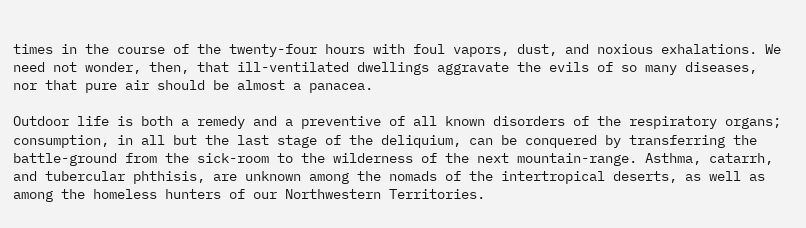times in the course of the twenty-four hours with foul vapors, dust, and noxious exhalations. We need not wonder, then, that ill-ventilated dwellings aggravate the evils of so many diseases, nor that pure air should be almost a panacea.

Outdoor life is both a remedy and a preventive of all known disorders of the respiratory organs; consumption, in all but the last stage of the deliquium, can be conquered by transferring the battle-ground from the sick-room to the wilderness of the next mountain-range. Asthma, catarrh, and tubercular phthisis, are unknown among the nomads of the intertropical deserts, as well as among the homeless hunters of our Northwestern Territories.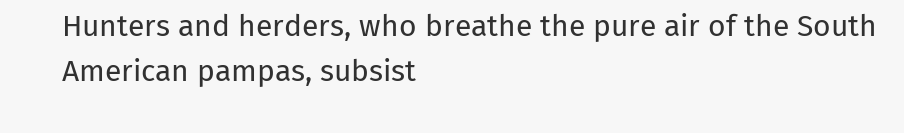Hunters and herders, who breathe the pure air of the South American pampas, subsist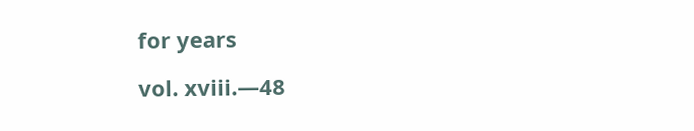for years

vol. xviii.—48